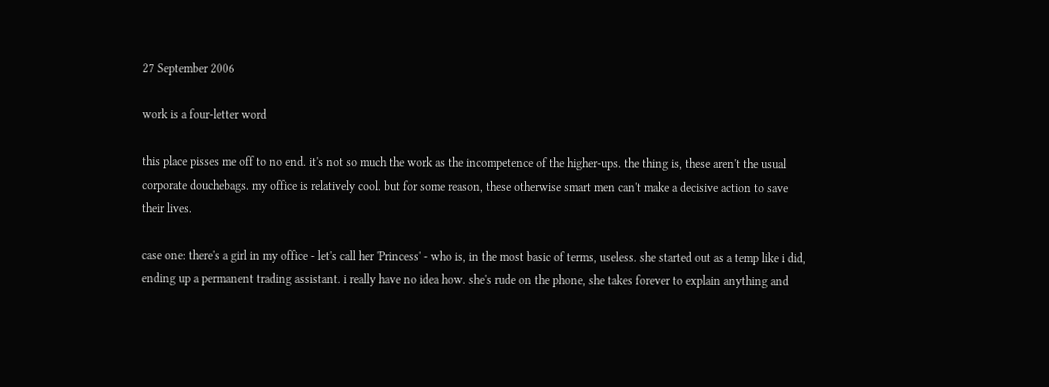27 September 2006

work is a four-letter word

this place pisses me off to no end. it's not so much the work as the incompetence of the higher-ups. the thing is, these aren't the usual corporate douchebags. my office is relatively cool. but for some reason, these otherwise smart men can't make a decisive action to save their lives.

case one: there's a girl in my office - let's call her 'Princess' - who is, in the most basic of terms, useless. she started out as a temp like i did, ending up a permanent trading assistant. i really have no idea how. she's rude on the phone, she takes forever to explain anything and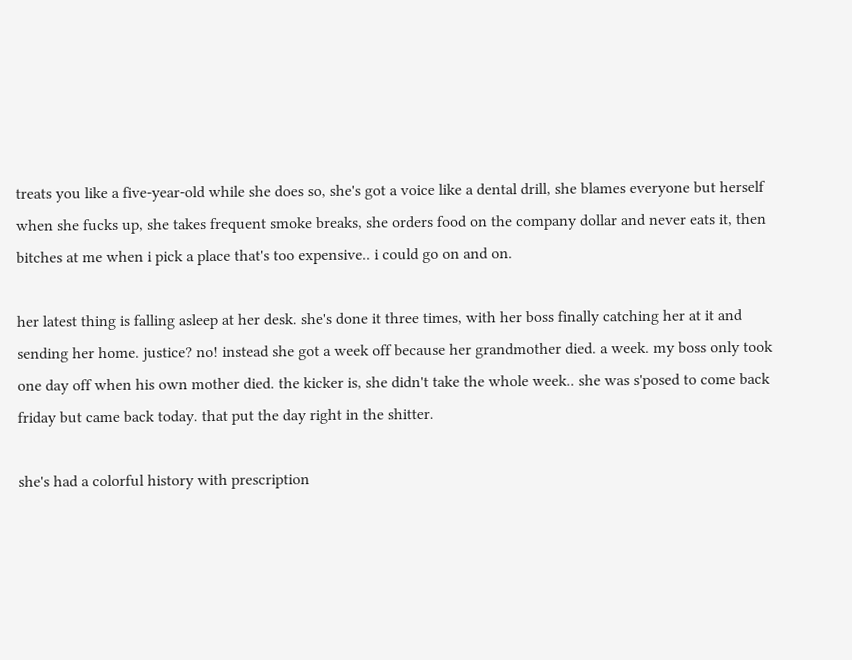treats you like a five-year-old while she does so, she's got a voice like a dental drill, she blames everyone but herself when she fucks up, she takes frequent smoke breaks, she orders food on the company dollar and never eats it, then bitches at me when i pick a place that's too expensive.. i could go on and on.

her latest thing is falling asleep at her desk. she's done it three times, with her boss finally catching her at it and sending her home. justice? no! instead she got a week off because her grandmother died. a week. my boss only took one day off when his own mother died. the kicker is, she didn't take the whole week.. she was s'posed to come back friday but came back today. that put the day right in the shitter.

she's had a colorful history with prescription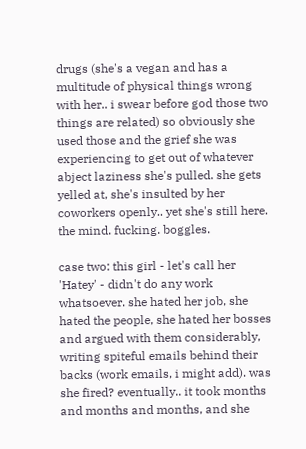drugs (she's a vegan and has a multitude of physical things wrong with her.. i swear before god those two things are related) so obviously she used those and the grief she was experiencing to get out of whatever abject laziness she's pulled. she gets yelled at, she's insulted by her coworkers openly.. yet she's still here. the mind. fucking. boggles.

case two: this girl - let's call her 'Hatey' - didn't do any work whatsoever. she hated her job, she hated the people, she hated her bosses and argued with them considerably, writing spiteful emails behind their backs (work emails, i might add). was she fired? eventually.. it took months and months and months, and she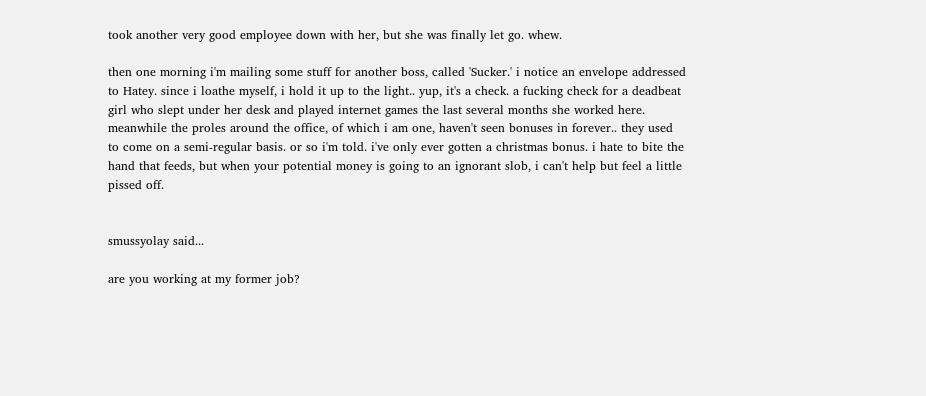took another very good employee down with her, but she was finally let go. whew.

then one morning i'm mailing some stuff for another boss, called 'Sucker.' i notice an envelope addressed to Hatey. since i loathe myself, i hold it up to the light.. yup, it's a check. a fucking check for a deadbeat girl who slept under her desk and played internet games the last several months she worked here. meanwhile the proles around the office, of which i am one, haven't seen bonuses in forever.. they used to come on a semi-regular basis. or so i'm told. i've only ever gotten a christmas bonus. i hate to bite the hand that feeds, but when your potential money is going to an ignorant slob, i can't help but feel a little pissed off.


smussyolay said...

are you working at my former job?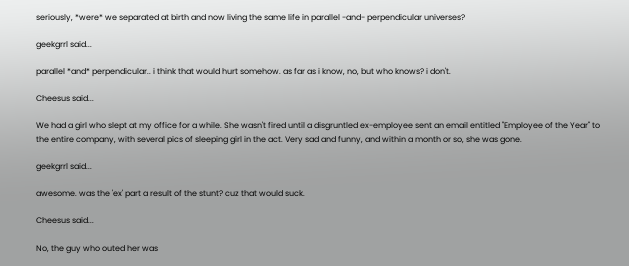seriously, *were* we separated at birth and now living the same life in parallel -and- perpendicular universes?

geekgrrl said...

parallel *and* perpendicular.. i think that would hurt somehow. as far as i know, no, but who knows? i don't.

Cheesus said...

We had a girl who slept at my office for a while. She wasn't fired until a disgruntled ex-employee sent an email entitled "Employee of the Year" to the entire company, with several pics of sleeping girl in the act. Very sad and funny, and within a month or so, she was gone.

geekgrrl said...

awesome. was the 'ex' part a result of the stunt? cuz that would suck.

Cheesus said...

No, the guy who outed her was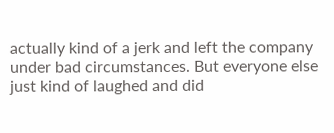actually kind of a jerk and left the company under bad circumstances. But everyone else just kind of laughed and did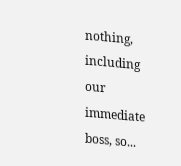nothing, including our immediate boss, so...